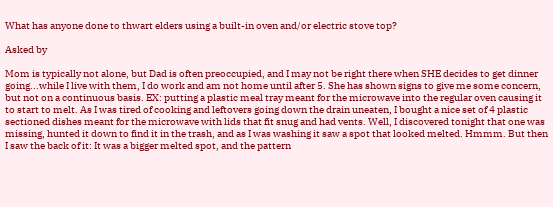What has anyone done to thwart elders using a built-in oven and/or electric stove top?

Asked by

Mom is typically not alone, but Dad is often preoccupied, and I may not be right there when SHE decides to get dinner going...while I live with them, I do work and am not home until after 5. She has shown signs to give me some concern, but not on a continuous basis. EX: putting a plastic meal tray meant for the microwave into the regular oven causing it to start to melt. As I was tired of cooking and leftovers going down the drain uneaten, I bought a nice set of 4 plastic sectioned dishes meant for the microwave with lids that fit snug and had vents. Well, I discovered tonight that one was missing, hunted it down to find it in the trash, and as I was washing it saw a spot that looked melted. Hmmm. But then I saw the back of it: It was a bigger melted spot, and the pattern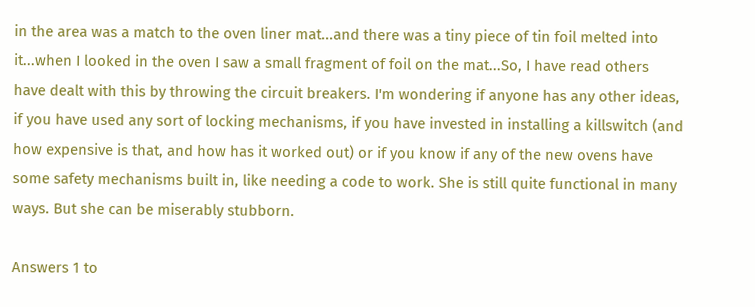in the area was a match to the oven liner mat...and there was a tiny piece of tin foil melted into it...when I looked in the oven I saw a small fragment of foil on the mat...So, I have read others have dealt with this by throwing the circuit breakers. I'm wondering if anyone has any other ideas, if you have used any sort of locking mechanisms, if you have invested in installing a killswitch (and how expensive is that, and how has it worked out) or if you know if any of the new ovens have some safety mechanisms built in, like needing a code to work. She is still quite functional in many ways. But she can be miserably stubborn.

Answers 1 to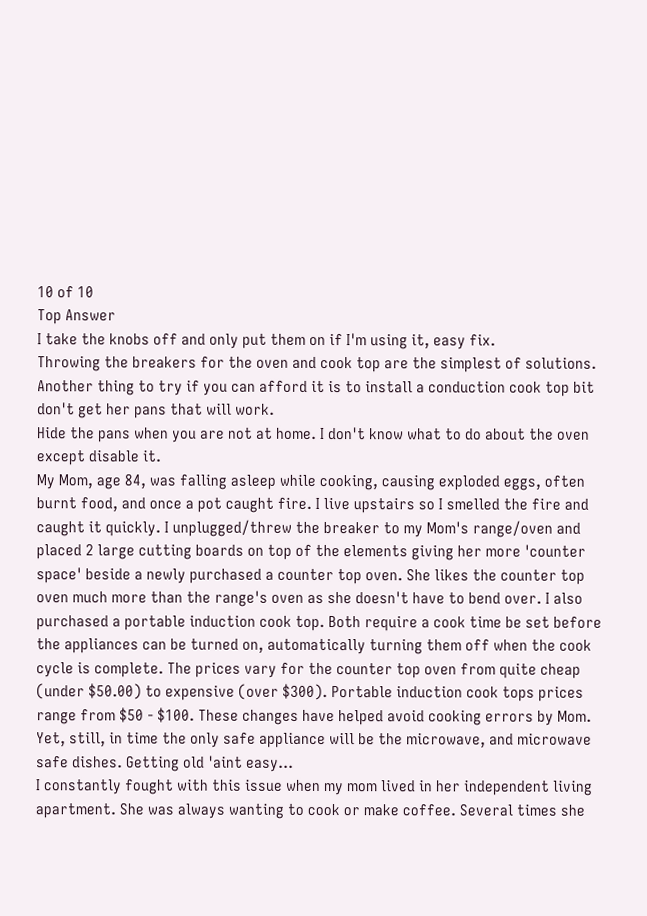10 of 10
Top Answer
I take the knobs off and only put them on if I'm using it, easy fix.
Throwing the breakers for the oven and cook top are the simplest of solutions. Another thing to try if you can afford it is to install a conduction cook top bit don't get her pans that will work.
Hide the pans when you are not at home. I don't know what to do about the oven except disable it.
My Mom, age 84, was falling asleep while cooking, causing exploded eggs, often burnt food, and once a pot caught fire. I live upstairs so I smelled the fire and caught it quickly. I unplugged/threw the breaker to my Mom's range/oven and placed 2 large cutting boards on top of the elements giving her more 'counter space' beside a newly purchased a counter top oven. She likes the counter top oven much more than the range's oven as she doesn't have to bend over. I also purchased a portable induction cook top. Both require a cook time be set before the appliances can be turned on, automatically turning them off when the cook cycle is complete. The prices vary for the counter top oven from quite cheap (under $50.00) to expensive (over $300). Portable induction cook tops prices range from $50 - $100. These changes have helped avoid cooking errors by Mom. Yet, still, in time the only safe appliance will be the microwave, and microwave safe dishes. Getting old 'aint easy...
I constantly fought with this issue when my mom lived in her independent living apartment. She was always wanting to cook or make coffee. Several times she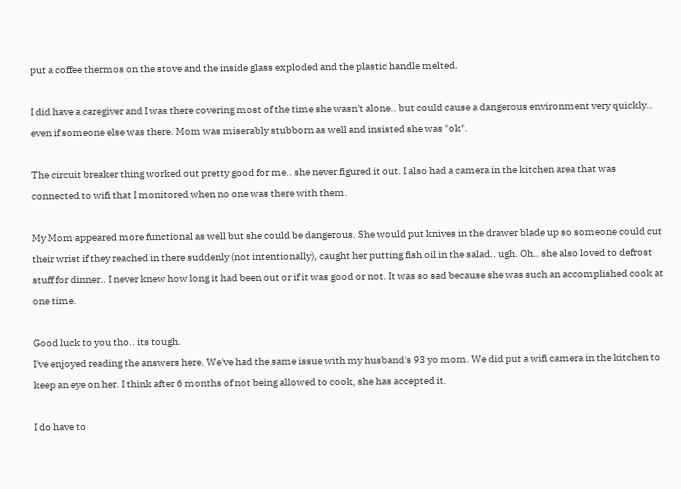put a coffee thermos on the stove and the inside glass exploded and the plastic handle melted.

I did have a caregiver and I was there covering most of the time she wasn't alone.. but could cause a dangerous environment very quickly.. even if someone else was there. Mom was miserably stubborn as well and insisted she was "ok".

The circuit breaker thing worked out pretty good for me.. she never figured it out. I also had a camera in the kitchen area that was connected to wifi that I monitored when no one was there with them.

My Mom appeared more functional as well but she could be dangerous. She would put knives in the drawer blade up so someone could cut their wrist if they reached in there suddenly (not intentionally), caught her putting fish oil in the salad.. ugh. Oh.. she also loved to defrost stuff for dinner.. I never knew how long it had been out or if it was good or not. It was so sad because she was such an accomplished cook at one time.

Good luck to you tho.. its tough.
I've enjoyed reading the answers here. We've had the same issue with my husband's 93 yo mom. We did put a wifi camera in the kitchen to keep an eye on her. I think after 6 months of not being allowed to cook, she has accepted it.

I do have to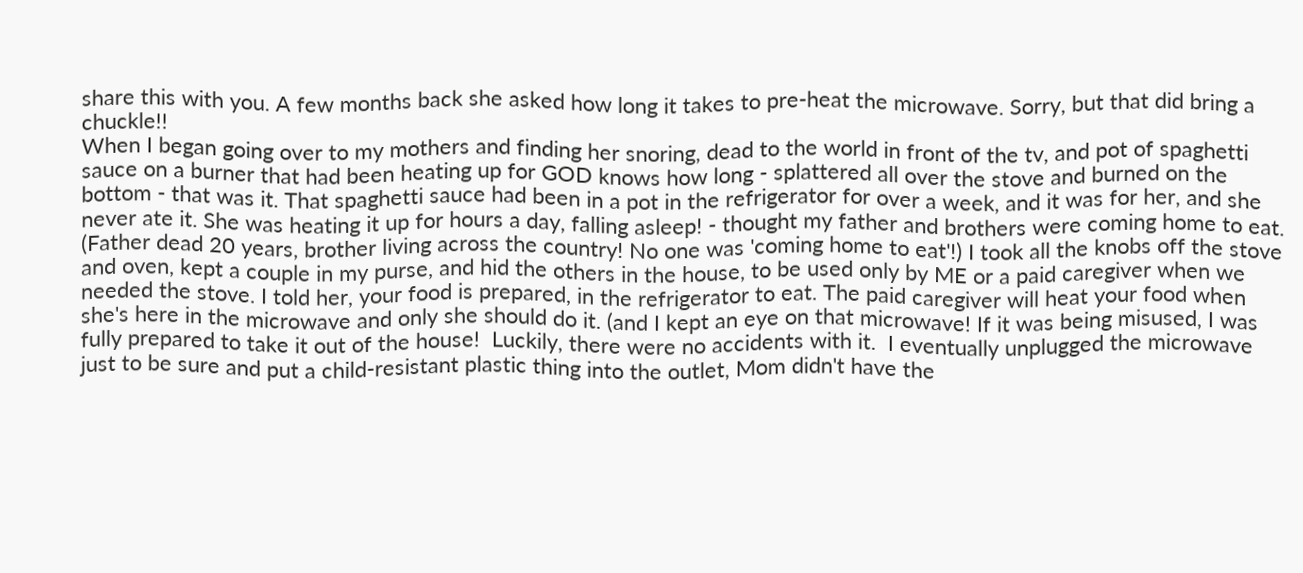share this with you. A few months back she asked how long it takes to pre-heat the microwave. Sorry, but that did bring a chuckle!!
When I began going over to my mothers and finding her snoring, dead to the world in front of the tv, and pot of spaghetti sauce on a burner that had been heating up for GOD knows how long - splattered all over the stove and burned on the bottom - that was it. That spaghetti sauce had been in a pot in the refrigerator for over a week, and it was for her, and she never ate it. She was heating it up for hours a day, falling asleep! - thought my father and brothers were coming home to eat. (Father dead 20 years, brother living across the country! No one was 'coming home to eat'!) I took all the knobs off the stove and oven, kept a couple in my purse, and hid the others in the house, to be used only by ME or a paid caregiver when we needed the stove. I told her, your food is prepared, in the refrigerator to eat. The paid caregiver will heat your food when she's here in the microwave and only she should do it. (and I kept an eye on that microwave! If it was being misused, I was fully prepared to take it out of the house!  Luckily, there were no accidents with it.  I eventually unplugged the microwave just to be sure and put a child-resistant plastic thing into the outlet, Mom didn't have the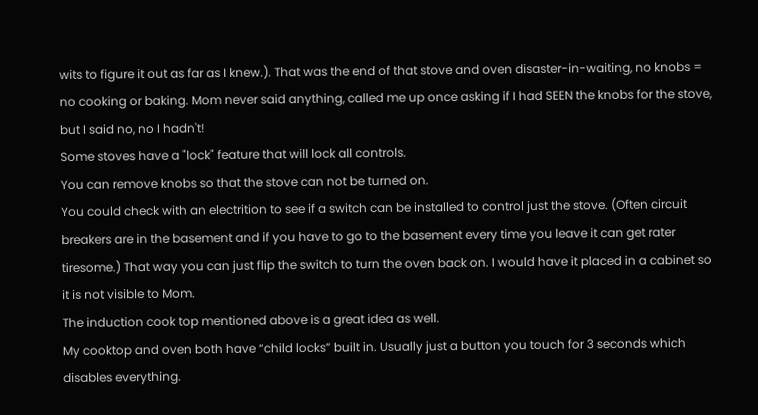wits to figure it out as far as I knew.). That was the end of that stove and oven disaster-in-waiting, no knobs = no cooking or baking. Mom never said anything, called me up once asking if I had SEEN the knobs for the stove, but I said no, no I hadn't!
Some stoves have a "lock" feature that will lock all controls.
You can remove knobs so that the stove can not be turned on.
You could check with an electrition to see if a switch can be installed to control just the stove. (Often circuit breakers are in the basement and if you have to go to the basement every time you leave it can get rater tiresome.) That way you can just flip the switch to turn the oven back on. I would have it placed in a cabinet so it is not visible to Mom.
The induction cook top mentioned above is a great idea as well.
My cooktop and oven both have “child locks” built in. Usually just a button you touch for 3 seconds which disables everything.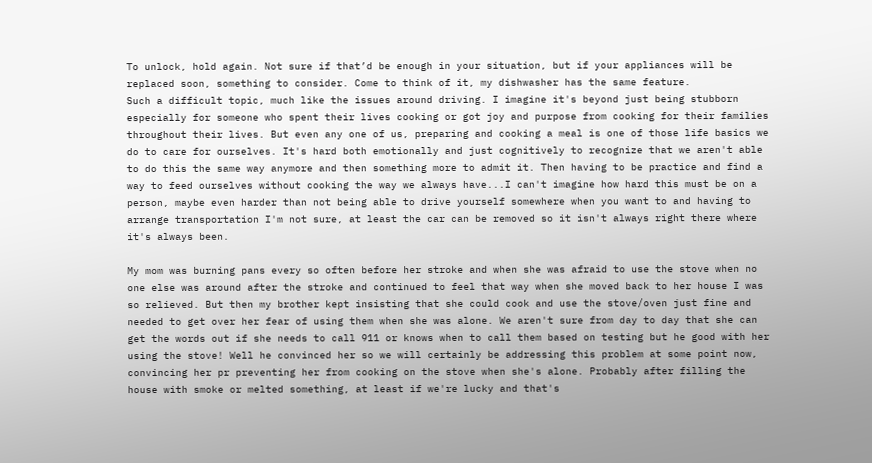To unlock, hold again. Not sure if that’d be enough in your situation, but if your appliances will be replaced soon, something to consider. Come to think of it, my dishwasher has the same feature.
Such a difficult topic, much like the issues around driving. I imagine it's beyond just being stubborn especially for someone who spent their lives cooking or got joy and purpose from cooking for their families throughout their lives. But even any one of us, preparing and cooking a meal is one of those life basics we do to care for ourselves. It's hard both emotionally and just cognitively to recognize that we aren't able to do this the same way anymore and then something more to admit it. Then having to be practice and find a way to feed ourselves without cooking the way we always have...I can't imagine how hard this must be on a person, maybe even harder than not being able to drive yourself somewhere when you want to and having to arrange transportation I'm not sure, at least the car can be removed so it isn't always right there where it's always been.

My mom was burning pans every so often before her stroke and when she was afraid to use the stove when no one else was around after the stroke and continued to feel that way when she moved back to her house I was so relieved. But then my brother kept insisting that she could cook and use the stove/oven just fine and needed to get over her fear of using them when she was alone. We aren't sure from day to day that she can get the words out if she needs to call 911 or knows when to call them based on testing but he good with her using the stove! Well he convinced her so we will certainly be addressing this problem at some point now, convincing her pr preventing her from cooking on the stove when she's alone. Probably after filling the house with smoke or melted something, at least if we're lucky and that's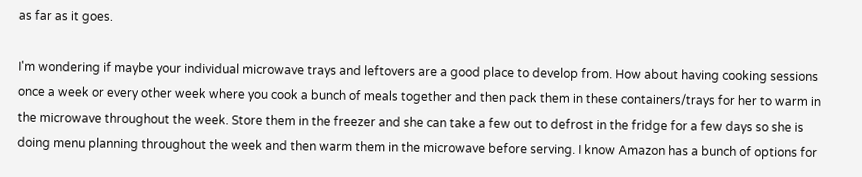as far as it goes.

I'm wondering if maybe your individual microwave trays and leftovers are a good place to develop from. How about having cooking sessions once a week or every other week where you cook a bunch of meals together and then pack them in these containers/trays for her to warm in the microwave throughout the week. Store them in the freezer and she can take a few out to defrost in the fridge for a few days so she is doing menu planning throughout the week and then warm them in the microwave before serving. I know Amazon has a bunch of options for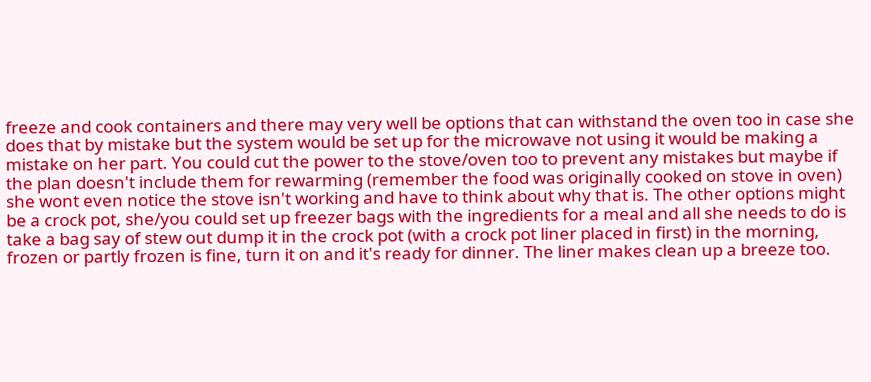freeze and cook containers and there may very well be options that can withstand the oven too in case she does that by mistake but the system would be set up for the microwave not using it would be making a mistake on her part. You could cut the power to the stove/oven too to prevent any mistakes but maybe if the plan doesn't include them for rewarming (remember the food was originally cooked on stove in oven) she wont even notice the stove isn't working and have to think about why that is. The other options might be a crock pot, she/you could set up freezer bags with the ingredients for a meal and all she needs to do is take a bag say of stew out dump it in the crock pot (with a crock pot liner placed in first) in the morning, frozen or partly frozen is fine, turn it on and it's ready for dinner. The liner makes clean up a breeze too.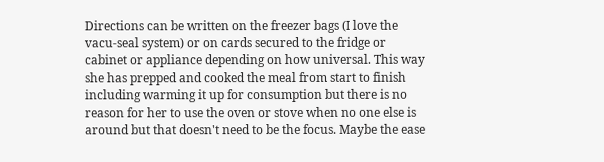Directions can be written on the freezer bags (I love the vacu-seal system) or on cards secured to the fridge or cabinet or appliance depending on how universal. This way she has prepped and cooked the meal from start to finish including warming it up for consumption but there is no reason for her to use the oven or stove when no one else is around but that doesn't need to be the focus. Maybe the ease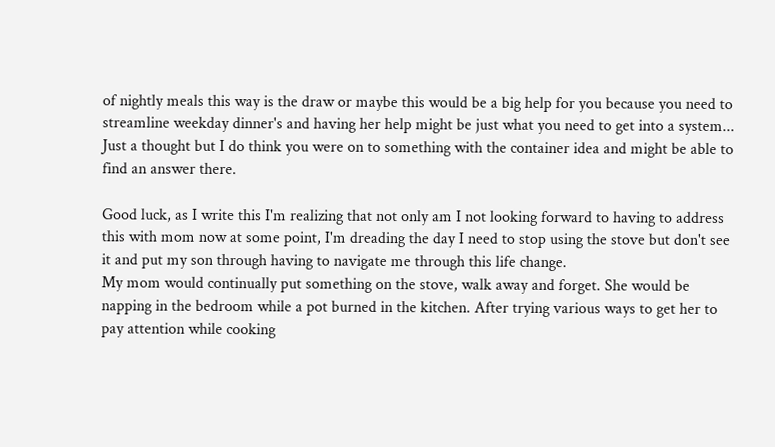of nightly meals this way is the draw or maybe this would be a big help for you because you need to streamline weekday dinner's and having her help might be just what you need to get into a system... Just a thought but I do think you were on to something with the container idea and might be able to find an answer there.

Good luck, as I write this I'm realizing that not only am I not looking forward to having to address this with mom now at some point, I'm dreading the day I need to stop using the stove but don't see it and put my son through having to navigate me through this life change.
My mom would continually put something on the stove, walk away and forget. She would be napping in the bedroom while a pot burned in the kitchen. After trying various ways to get her to pay attention while cooking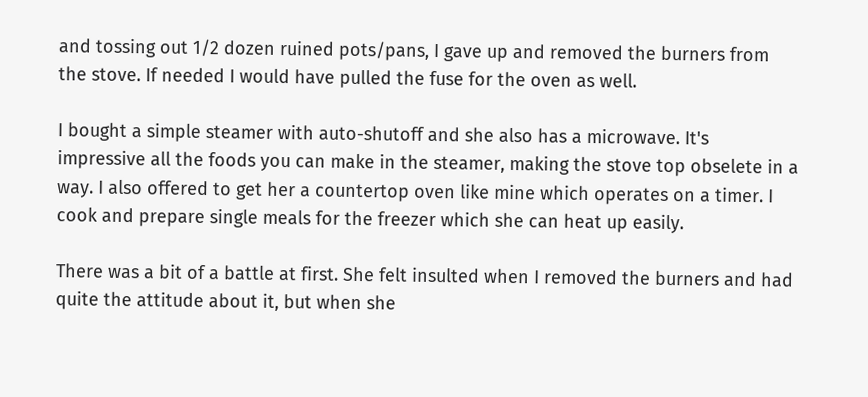and tossing out 1/2 dozen ruined pots/pans, I gave up and removed the burners from the stove. If needed I would have pulled the fuse for the oven as well.

I bought a simple steamer with auto-shutoff and she also has a microwave. It's impressive all the foods you can make in the steamer, making the stove top obselete in a way. I also offered to get her a countertop oven like mine which operates on a timer. I cook and prepare single meals for the freezer which she can heat up easily.

There was a bit of a battle at first. She felt insulted when I removed the burners and had quite the attitude about it, but when she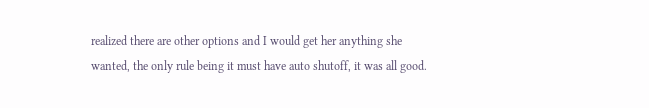realized there are other options and I would get her anything she wanted, the only rule being it must have auto shutoff, it was all good.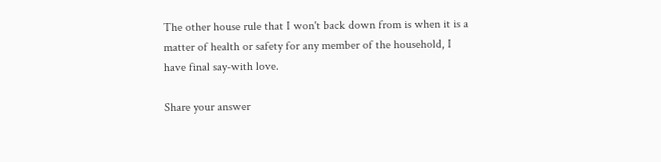The other house rule that I won't back down from is when it is a matter of health or safety for any member of the household, I have final say-with love.

Share your answer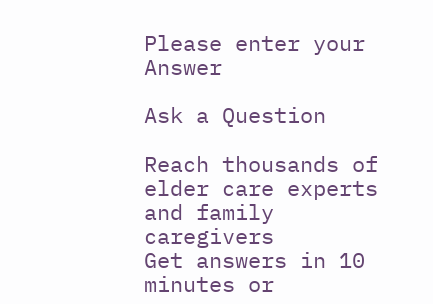Please enter your Answer

Ask a Question

Reach thousands of elder care experts and family caregivers
Get answers in 10 minutes or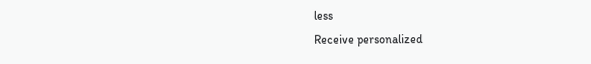less
Receive personalized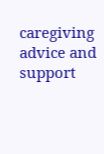caregiving advice and support